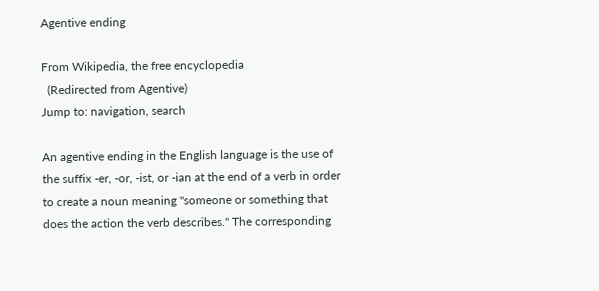Agentive ending

From Wikipedia, the free encyclopedia
  (Redirected from Agentive)
Jump to: navigation, search

An agentive ending in the English language is the use of the suffix -er, -or, -ist, or -ian at the end of a verb in order to create a noun meaning "someone or something that does the action the verb describes." The corresponding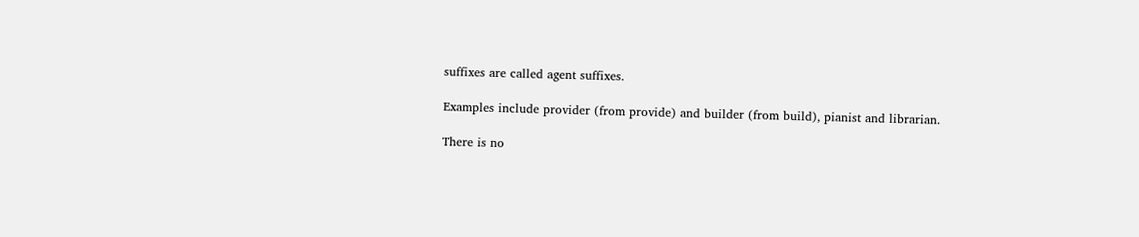suffixes are called agent suffixes.

Examples include provider (from provide) and builder (from build), pianist and librarian.

There is no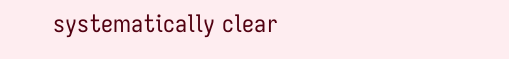systematically clear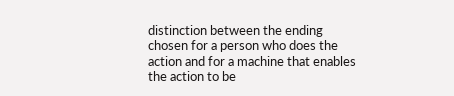distinction between the ending chosen for a person who does the action and for a machine that enables the action to be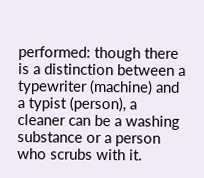performed: though there is a distinction between a typewriter (machine) and a typist (person), a cleaner can be a washing substance or a person who scrubs with it.